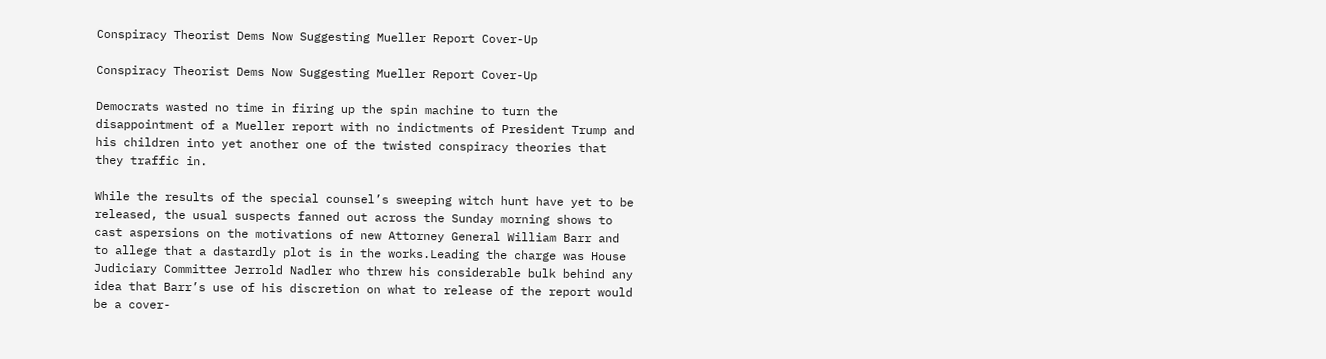Conspiracy Theorist Dems Now Suggesting Mueller Report Cover-Up

Conspiracy Theorist Dems Now Suggesting Mueller Report Cover-Up

Democrats wasted no time in firing up the spin machine to turn the disappointment of a Mueller report with no indictments of President Trump and his children into yet another one of the twisted conspiracy theories that they traffic in.

While the results of the special counsel’s sweeping witch hunt have yet to be released, the usual suspects fanned out across the Sunday morning shows to cast aspersions on the motivations of new Attorney General William Barr and to allege that a dastardly plot is in the works.Leading the charge was House Judiciary Committee Jerrold Nadler who threw his considerable bulk behind any idea that Barr’s use of his discretion on what to release of the report would be a cover-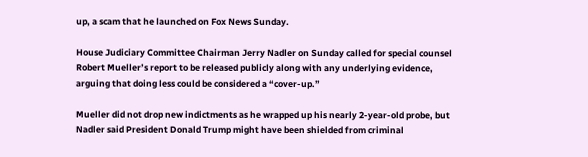up, a scam that he launched on Fox News Sunday.

House Judiciary Committee Chairman Jerry Nadler on Sunday called for special counsel Robert Mueller’s report to be released publicly along with any underlying evidence, arguing that doing less could be considered a “cover-up.”

Mueller did not drop new indictments as he wrapped up his nearly 2-year-old probe, but Nadler said President Donald Trump might have been shielded from criminal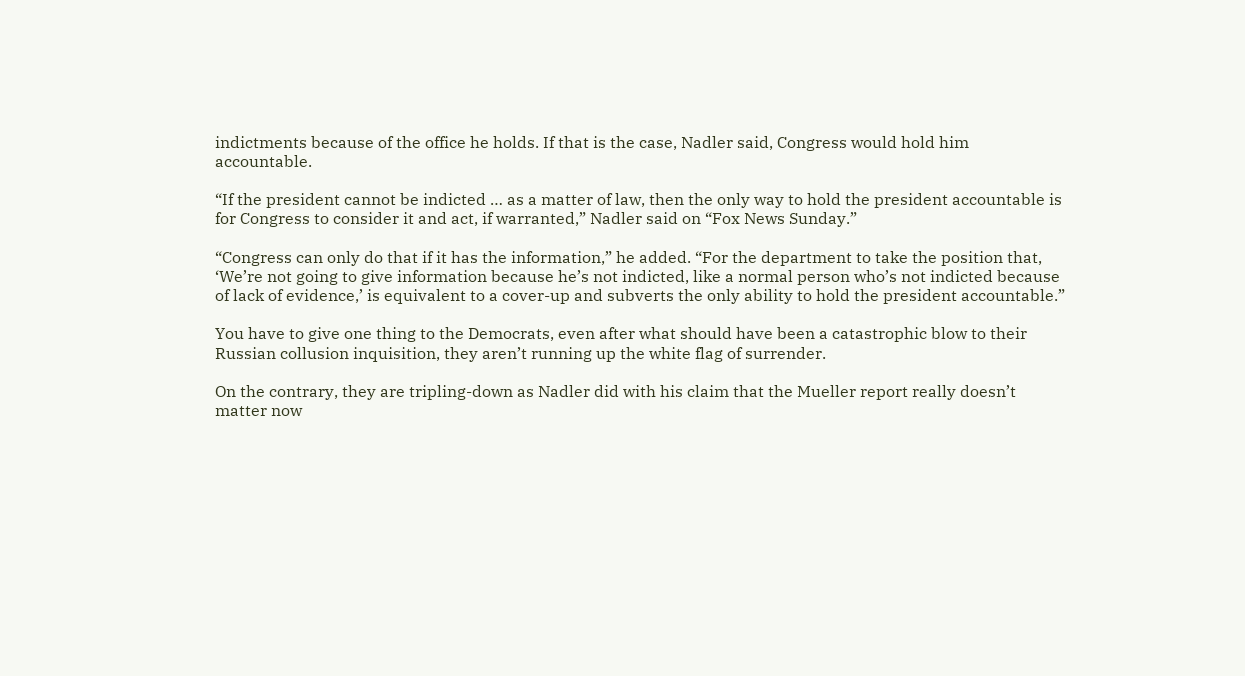indictments because of the office he holds. If that is the case, Nadler said, Congress would hold him accountable.

“If the president cannot be indicted … as a matter of law, then the only way to hold the president accountable is for Congress to consider it and act, if warranted,” Nadler said on “Fox News Sunday.”

“Congress can only do that if it has the information,” he added. “For the department to take the position that, ‘We’re not going to give information because he’s not indicted, like a normal person who’s not indicted because of lack of evidence,’ is equivalent to a cover-up and subverts the only ability to hold the president accountable.”

You have to give one thing to the Democrats, even after what should have been a catastrophic blow to their Russian collusion inquisition, they aren’t running up the white flag of surrender.

On the contrary, they are tripling-down as Nadler did with his claim that the Mueller report really doesn’t matter now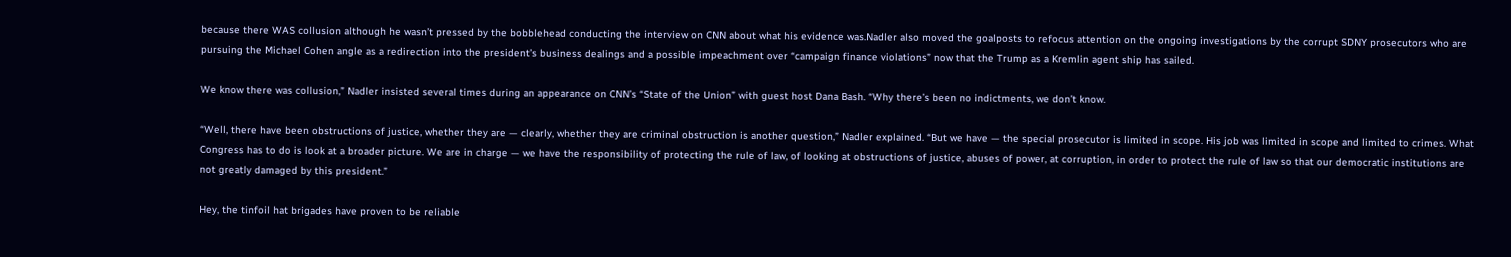because there WAS collusion although he wasn’t pressed by the bobblehead conducting the interview on CNN about what his evidence was.Nadler also moved the goalposts to refocus attention on the ongoing investigations by the corrupt SDNY prosecutors who are pursuing the Michael Cohen angle as a redirection into the president’s business dealings and a possible impeachment over “campaign finance violations” now that the Trump as a Kremlin agent ship has sailed.

We know there was collusion,” Nadler insisted several times during an appearance on CNN’s “State of the Union” with guest host Dana Bash. “Why there’s been no indictments, we don’t know.

“Well, there have been obstructions of justice, whether they are — clearly, whether they are criminal obstruction is another question,” Nadler explained. “But we have — the special prosecutor is limited in scope. His job was limited in scope and limited to crimes. What Congress has to do is look at a broader picture. We are in charge — we have the responsibility of protecting the rule of law, of looking at obstructions of justice, abuses of power, at corruption, in order to protect the rule of law so that our democratic institutions are not greatly damaged by this president.”

Hey, the tinfoil hat brigades have proven to be reliable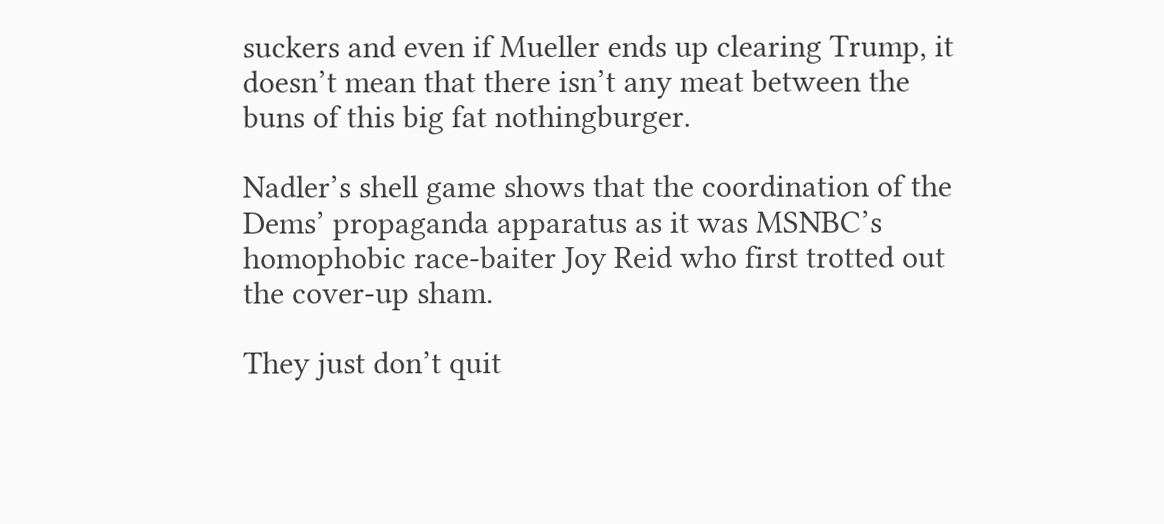suckers and even if Mueller ends up clearing Trump, it doesn’t mean that there isn’t any meat between the buns of this big fat nothingburger.

Nadler’s shell game shows that the coordination of the Dems’ propaganda apparatus as it was MSNBC’s homophobic race-baiter Joy Reid who first trotted out the cover-up sham.

They just don’t quit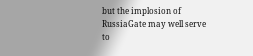but the implosion of RussiaGate may well serve to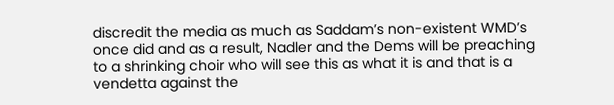discredit the media as much as Saddam’s non-existent WMD’s once did and as a result, Nadler and the Dems will be preaching to a shrinking choir who will see this as what it is and that is a vendetta against the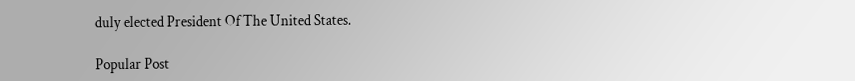duly elected President Of The United States.

Popular Post